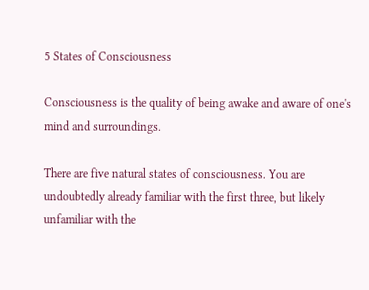5 States of Consciousness

Consciousness is the quality of being awake and aware of one's mind and surroundings.

There are five natural states of consciousness. You are undoubtedly already familiar with the first three, but likely unfamiliar with the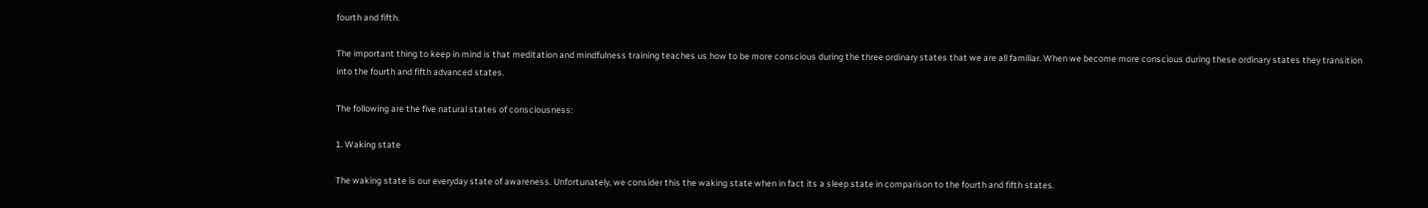fourth and fifth.

The important thing to keep in mind is that meditation and mindfulness training teaches us how to be more conscious during the three ordinary states that we are all familiar. When we become more conscious during these ordinary states they transition into the fourth and fifth advanced states.

The following are the five natural states of consciousness:

1. Waking state

The waking state is our everyday state of awareness. Unfortunately, we consider this the waking state when in fact its a sleep state in comparison to the fourth and fifth states.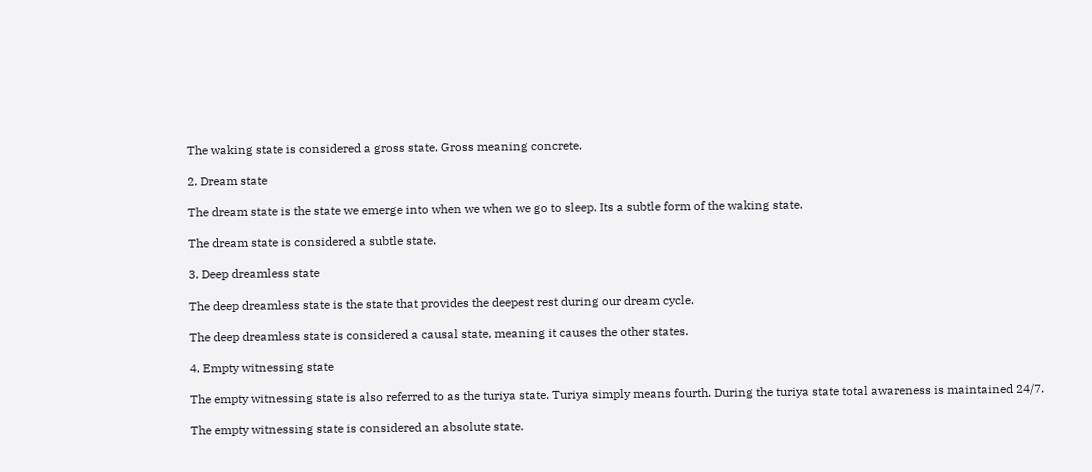The waking state is considered a gross state. Gross meaning concrete.

2. Dream state

The dream state is the state we emerge into when we when we go to sleep. Its a subtle form of the waking state.

The dream state is considered a subtle state.

3. Deep dreamless state

The deep dreamless state is the state that provides the deepest rest during our dream cycle.

The deep dreamless state is considered a causal state, meaning it causes the other states.

4. Empty witnessing state

The empty witnessing state is also referred to as the turiya state. Turiya simply means fourth. During the turiya state total awareness is maintained 24/7.

The empty witnessing state is considered an absolute state.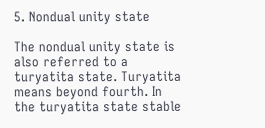5. Nondual unity state

The nondual unity state is also referred to a turyatita state. Turyatita means beyond fourth. In the turyatita state stable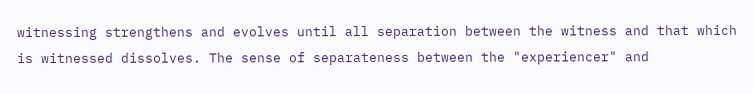witnessing strengthens and evolves until all separation between the witness and that which is witnessed dissolves. The sense of separateness between the "experiencer" and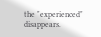the "experienced" disappears.